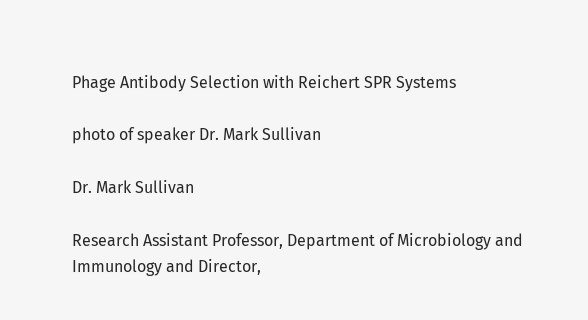Phage Antibody Selection with Reichert SPR Systems

photo of speaker Dr. Mark Sullivan

Dr. Mark Sullivan

Research Assistant Professor, Department of Microbiology and Immunology and Director,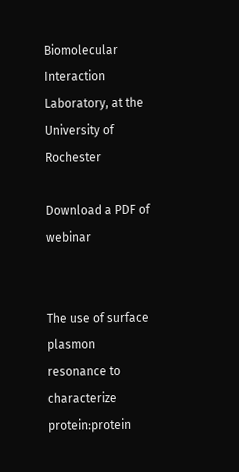Biomolecular Interaction Laboratory, at the University of Rochester

Download a PDF of webinar


The use of surface plasmon resonance to characterize protein:protein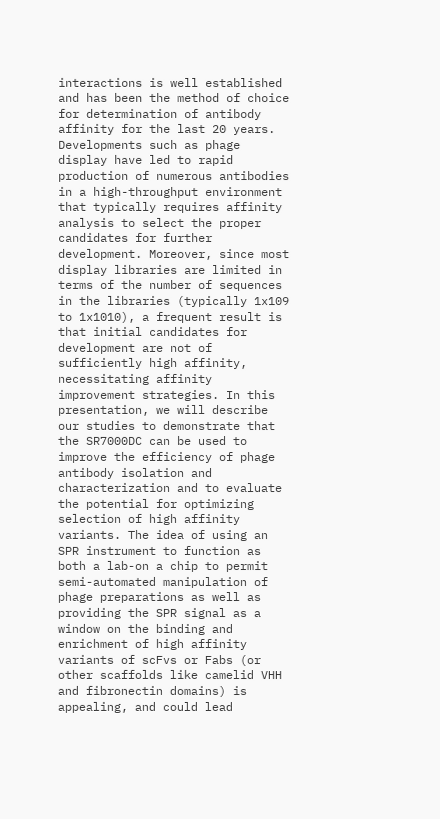interactions is well established and has been the method of choice for determination of antibody affinity for the last 20 years. Developments such as phage display have led to rapid production of numerous antibodies in a high-throughput environment that typically requires affinity analysis to select the proper candidates for further development. Moreover, since most display libraries are limited in terms of the number of sequences in the libraries (typically 1x109 to 1x1010), a frequent result is that initial candidates for development are not of sufficiently high affinity, necessitating affinity improvement strategies. In this presentation, we will describe our studies to demonstrate that the SR7000DC can be used to improve the efficiency of phage antibody isolation and characterization and to evaluate the potential for optimizing selection of high affinity variants. The idea of using an SPR instrument to function as both a lab-on a chip to permit semi-automated manipulation of phage preparations as well as providing the SPR signal as a window on the binding and enrichment of high affinity variants of scFvs or Fabs (or other scaffolds like camelid VHH and fibronectin domains) is appealing, and could lead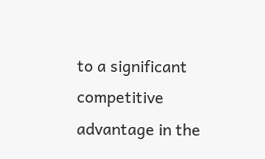to a significant competitive advantage in the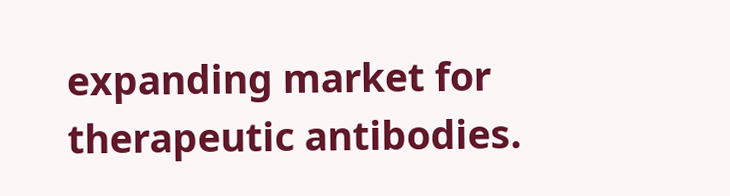expanding market for therapeutic antibodies.